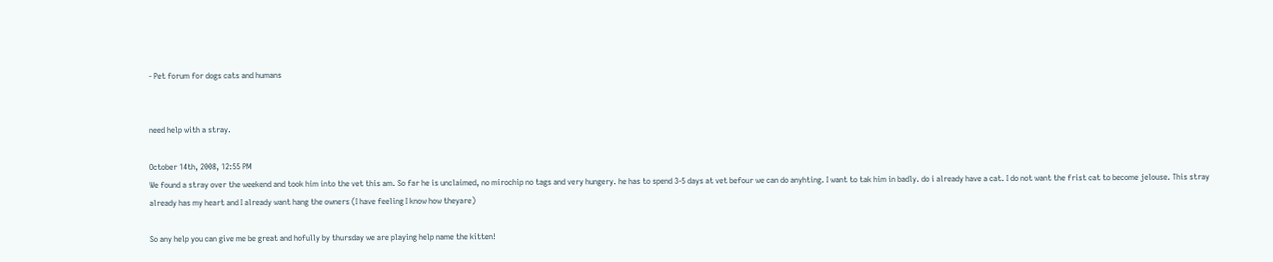- Pet forum for dogs cats and humans


need help with a stray.

October 14th, 2008, 12:55 PM
We found a stray over the weekend and took him into the vet this am. So far he is unclaimed, no mirochip no tags and very hungery. he has to spend 3-5 days at vet befour we can do anyhting. I want to tak him in badly. do i already have a cat. I do not want the frist cat to become jelouse. This stray already has my heart and I already want hang the owners (I have feeling I know how theyare)

So any help you can give me be great and hofully by thursday we are playing help name the kitten!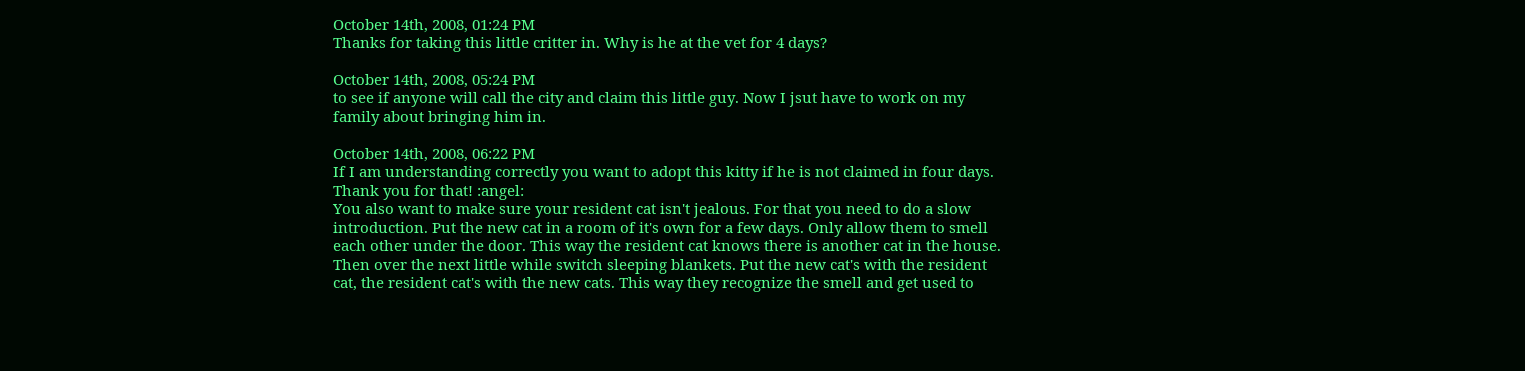October 14th, 2008, 01:24 PM
Thanks for taking this little critter in. Why is he at the vet for 4 days?

October 14th, 2008, 05:24 PM
to see if anyone will call the city and claim this little guy. Now I jsut have to work on my family about bringing him in.

October 14th, 2008, 06:22 PM
If I am understanding correctly you want to adopt this kitty if he is not claimed in four days. Thank you for that! :angel:
You also want to make sure your resident cat isn't jealous. For that you need to do a slow introduction. Put the new cat in a room of it's own for a few days. Only allow them to smell each other under the door. This way the resident cat knows there is another cat in the house. Then over the next little while switch sleeping blankets. Put the new cat's with the resident cat, the resident cat's with the new cats. This way they recognize the smell and get used to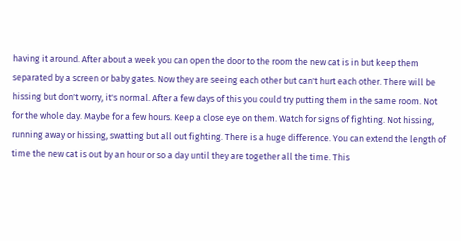having it around. After about a week you can open the door to the room the new cat is in but keep them separated by a screen or baby gates. Now they are seeing each other but can't hurt each other. There will be hissing but don't worry, it's normal. After a few days of this you could try putting them in the same room. Not for the whole day. Maybe for a few hours. Keep a close eye on them. Watch for signs of fighting. Not hissing, running away or hissing, swatting but all out fighting. There is a huge difference. You can extend the length of time the new cat is out by an hour or so a day until they are together all the time. This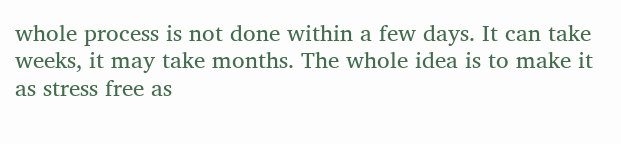whole process is not done within a few days. It can take weeks, it may take months. The whole idea is to make it as stress free as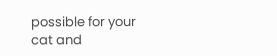possible for your cat and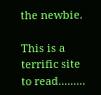the newbie.

This is a terrific site to read.........